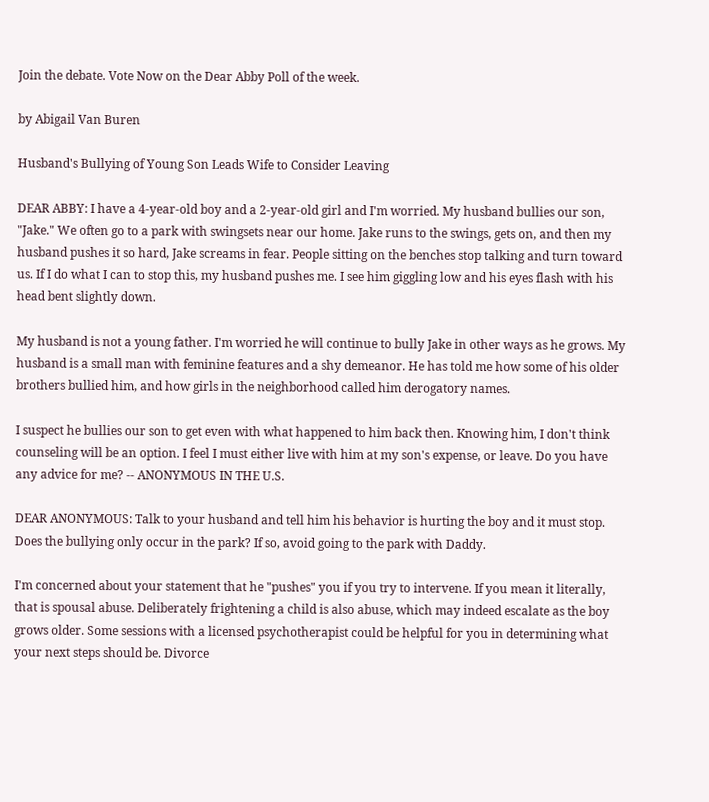Join the debate. Vote Now on the Dear Abby Poll of the week.

by Abigail Van Buren

Husband's Bullying of Young Son Leads Wife to Consider Leaving

DEAR ABBY: I have a 4-year-old boy and a 2-year-old girl and I'm worried. My husband bullies our son, "Jake." We often go to a park with swingsets near our home. Jake runs to the swings, gets on, and then my husband pushes it so hard, Jake screams in fear. People sitting on the benches stop talking and turn toward us. If I do what I can to stop this, my husband pushes me. I see him giggling low and his eyes flash with his head bent slightly down.

My husband is not a young father. I'm worried he will continue to bully Jake in other ways as he grows. My husband is a small man with feminine features and a shy demeanor. He has told me how some of his older brothers bullied him, and how girls in the neighborhood called him derogatory names.

I suspect he bullies our son to get even with what happened to him back then. Knowing him, I don't think counseling will be an option. I feel I must either live with him at my son's expense, or leave. Do you have any advice for me? -- ANONYMOUS IN THE U.S.

DEAR ANONYMOUS: Talk to your husband and tell him his behavior is hurting the boy and it must stop. Does the bullying only occur in the park? If so, avoid going to the park with Daddy.

I'm concerned about your statement that he "pushes" you if you try to intervene. If you mean it literally, that is spousal abuse. Deliberately frightening a child is also abuse, which may indeed escalate as the boy grows older. Some sessions with a licensed psychotherapist could be helpful for you in determining what your next steps should be. Divorce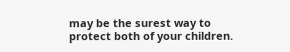may be the surest way to protect both of your children.